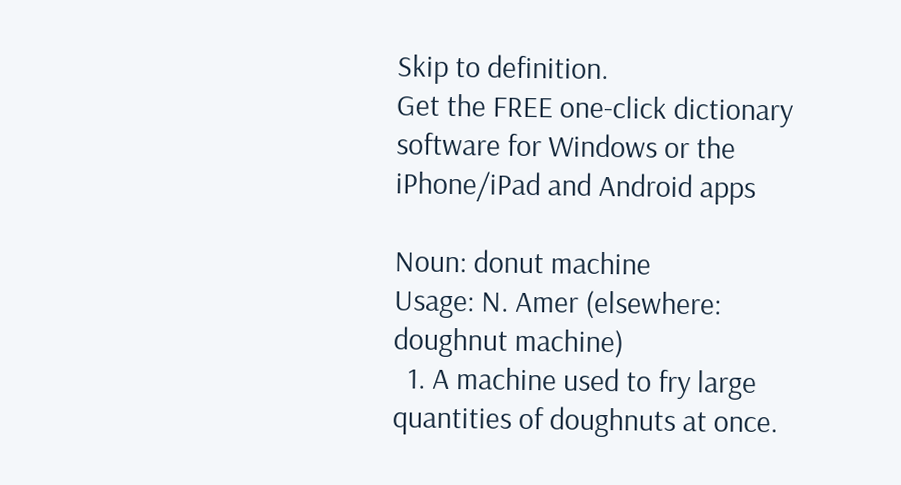Skip to definition.
Get the FREE one-click dictionary software for Windows or the iPhone/iPad and Android apps

Noun: donut machine
Usage: N. Amer (elsewhere: doughnut machine)
  1. A machine used to fry large quantities of doughnuts at once.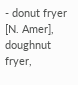- donut fryer [N. Amer], doughnut fryer,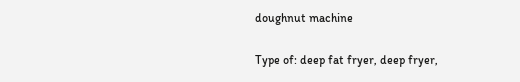doughnut machine

Type of: deep fat fryer, deep fryer,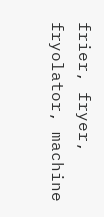frier, fryer, fryolator, machine